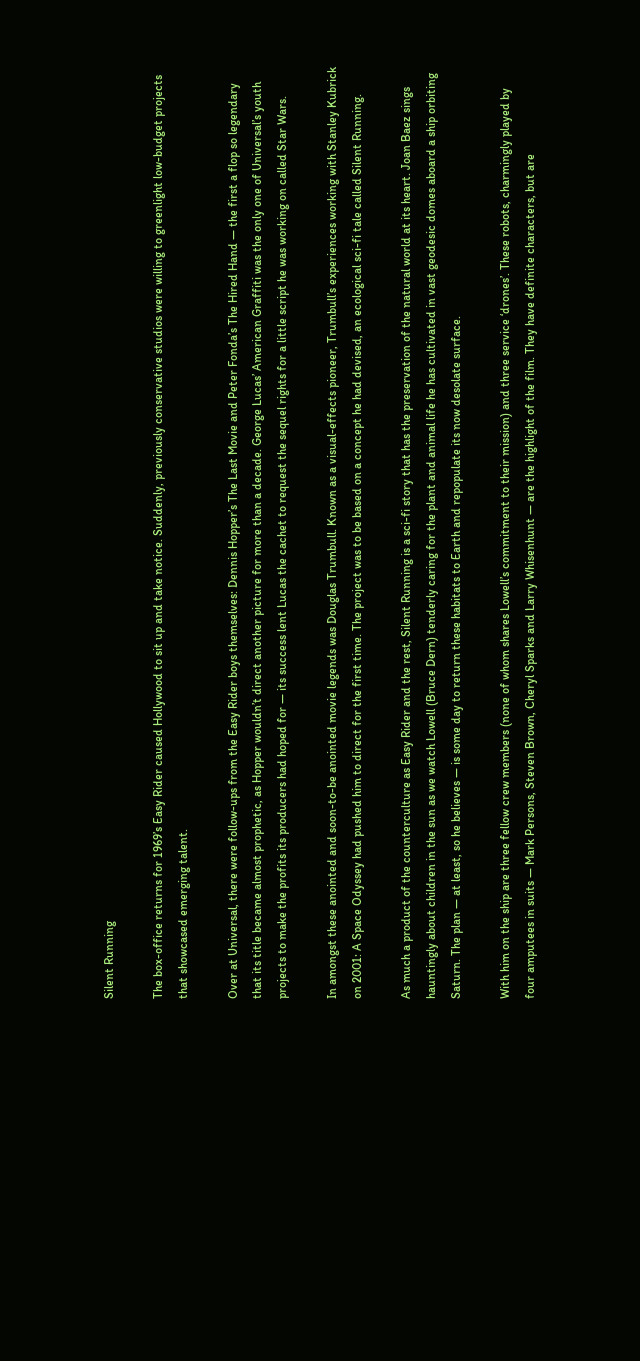Silent Running

The box-office returns for 1969’s Easy Rider caused Hollywood to sit up and take notice. Suddenly, previously conservative studios were willing to greenlight low-budget projects that showcased emerging talent.

Over at Universal, there were follow-ups from the Easy Rider boys themselves: Dennis Hopper’s The Last Movie and Peter Fonda’s The Hired Hand — the first a flop so legendary that its title became almost prophetic, as Hopper wouldn’t direct another picture for more than a decade. George Lucas’ American Graffiti was the only one of Universal’s youth projects to make the profits its producers had hoped for — its success lent Lucas the cachet to request the sequel rights for a little script he was working on called Star Wars.

In amongst these anointed and soon-to-be anointed movie legends was Douglas Trumbull. Known as a visual-effects pioneer, Trumbull’s experiences working with Stanley Kubrick on 2001: A Space Odyssey had pushed him to direct for the first time. The project was to be based on a concept he had devised, an ecological sci-fi tale called Silent Running.

As much a product of the counterculture as Easy Rider and the rest, Silent Running is a sci-fi story that has the preservation of the natural world at its heart. Joan Baez sings hauntingly about children in the sun as we watch Lowell (Bruce Dern) tenderly caring for the plant and animal life he has cultivated in vast geodesic domes aboard a ship orbiting Saturn. The plan — at least, so he believes — is some day to return these habitats to Earth and repopulate its now desolate surface.

With him on the ship are three fellow crew members (none of whom shares Lowell’s commitment to their mission) and three service ‘drones’. These robots, charmingly played by four amputees in suits — Mark Persons, Steven Brown, Cheryl Sparks and Larry Whisenhunt — are the highlight of the film. They have definite characters, but are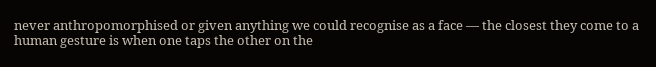never anthropomorphised or given anything we could recognise as a face — the closest they come to a human gesture is when one taps the other on the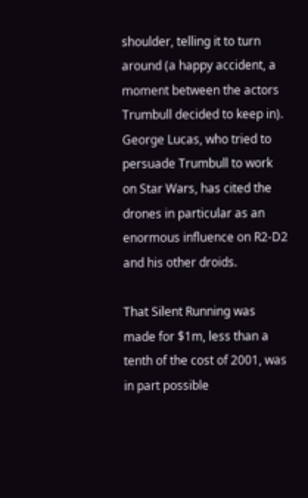shoulder, telling it to turn around (a happy accident, a moment between the actors Trumbull decided to keep in). George Lucas, who tried to persuade Trumbull to work on Star Wars, has cited the drones in particular as an enormous influence on R2-D2 and his other droids.

That Silent Running was made for $1m, less than a tenth of the cost of 2001, was in part possible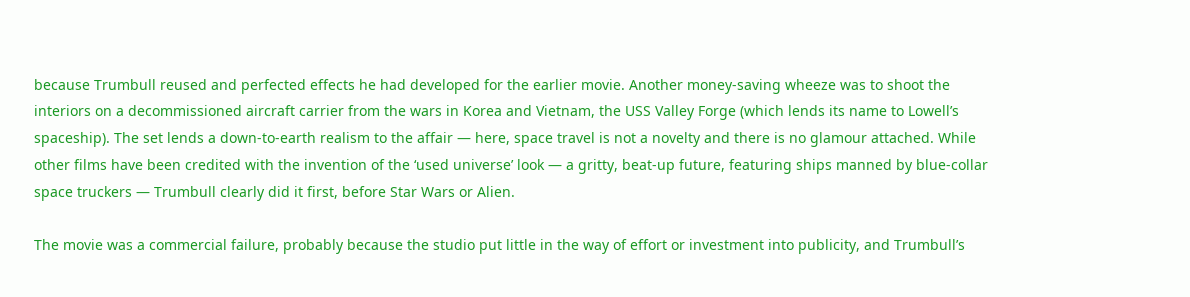because Trumbull reused and perfected effects he had developed for the earlier movie. Another money-saving wheeze was to shoot the interiors on a decommissioned aircraft carrier from the wars in Korea and Vietnam, the USS Valley Forge (which lends its name to Lowell’s spaceship). The set lends a down-to-earth realism to the affair — here, space travel is not a novelty and there is no glamour attached. While other films have been credited with the invention of the ‘used universe’ look — a gritty, beat-up future, featuring ships manned by blue-collar space truckers — Trumbull clearly did it first, before Star Wars or Alien.

The movie was a commercial failure, probably because the studio put little in the way of effort or investment into publicity, and Trumbull’s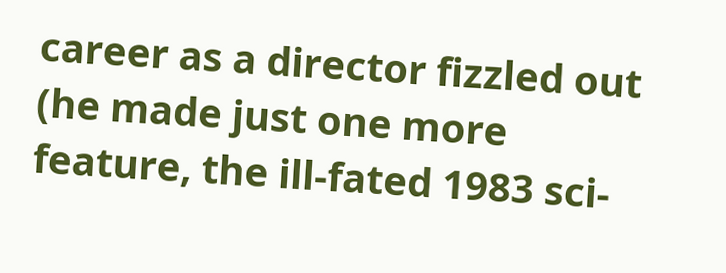career as a director fizzled out (he made just one more feature, the ill-fated 1983 sci-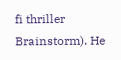fi thriller Brainstorm). He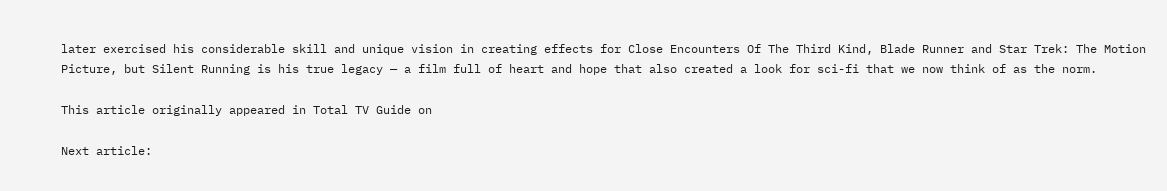later exercised his considerable skill and unique vision in creating effects for Close Encounters Of The Third Kind, Blade Runner and Star Trek: The Motion Picture, but Silent Running is his true legacy — a film full of heart and hope that also created a look for sci-fi that we now think of as the norm.

This article originally appeared in Total TV Guide on

Next article: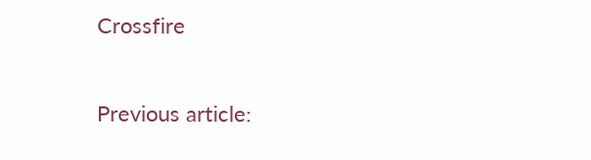Crossfire

Previous article: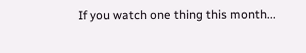If you watch one thing this month...